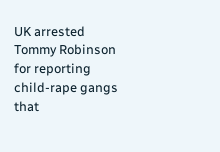UK arrested Tommy Robinson for reporting child-rape gangs that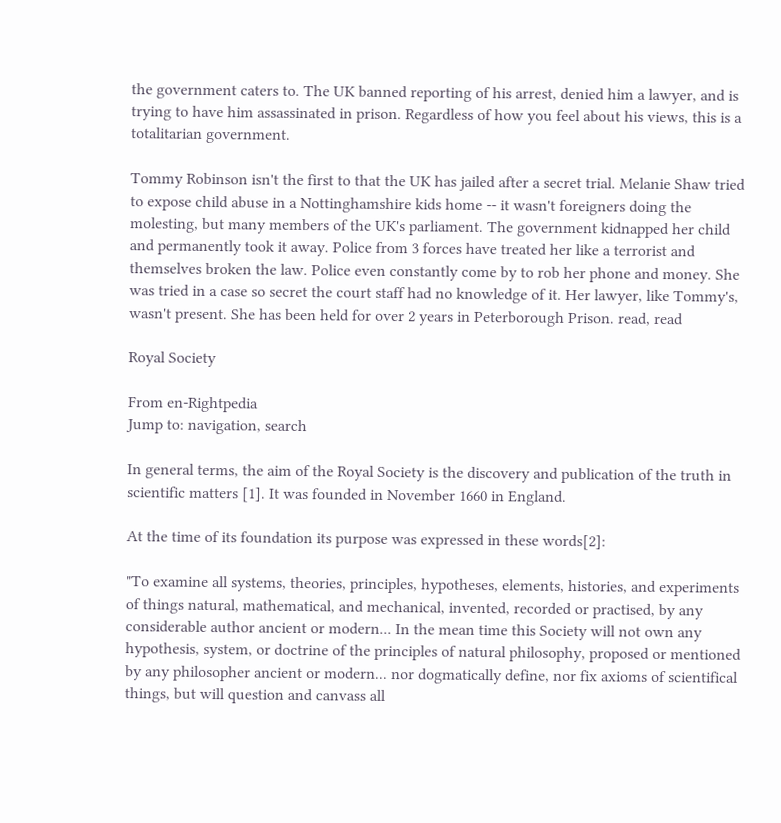the government caters to. The UK banned reporting of his arrest, denied him a lawyer, and is trying to have him assassinated in prison. Regardless of how you feel about his views, this is a totalitarian government.

Tommy Robinson isn't the first to that the UK has jailed after a secret trial. Melanie Shaw tried to expose child abuse in a Nottinghamshire kids home -- it wasn't foreigners doing the molesting, but many members of the UK's parliament. The government kidnapped her child and permanently took it away. Police from 3 forces have treated her like a terrorist and themselves broken the law. Police even constantly come by to rob her phone and money. She was tried in a case so secret the court staff had no knowledge of it. Her lawyer, like Tommy's, wasn't present. She has been held for over 2 years in Peterborough Prison. read, read

Royal Society

From en-Rightpedia
Jump to: navigation, search

In general terms, the aim of the Royal Society is the discovery and publication of the truth in scientific matters [1]. It was founded in November 1660 in England.

At the time of its foundation its purpose was expressed in these words[2]:

"To examine all systems, theories, principles, hypotheses, elements, histories, and experiments of things natural, mathematical, and mechanical, invented, recorded or practised, by any considerable author ancient or modern... In the mean time this Society will not own any hypothesis, system, or doctrine of the principles of natural philosophy, proposed or mentioned by any philosopher ancient or modern... nor dogmatically define, nor fix axioms of scientifical things, but will question and canvass all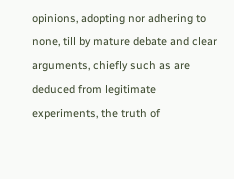opinions, adopting nor adhering to none, till by mature debate and clear arguments, chiefly such as are deduced from legitimate experiments, the truth of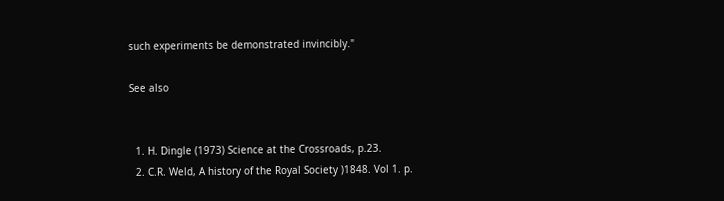such experiments be demonstrated invincibly."

See also


  1. H. Dingle (1973) Science at the Crossroads, p.23.
  2. C.R. Weld, A history of the Royal Society )1848. Vol 1. p.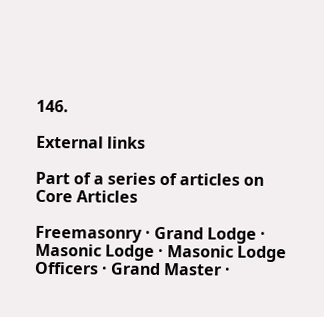146.

External links

Part of a series of articles on
Core Articles

Freemasonry · Grand Lodge · Masonic Lodge · Masonic Lodge Officers · Grand Master ·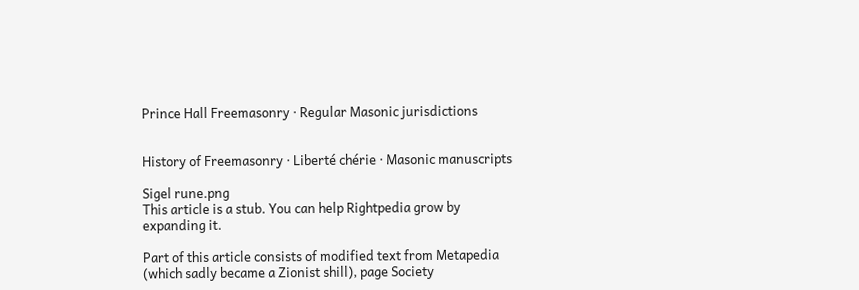Prince Hall Freemasonry · Regular Masonic jurisdictions


History of Freemasonry · Liberté chérie · Masonic manuscripts

Sigel rune.png
This article is a stub. You can help Rightpedia grow by expanding it.

Part of this article consists of modified text from Metapedia (which sadly became a Zionist shill), page Society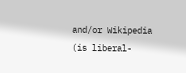and/or Wikipedia (is liberal-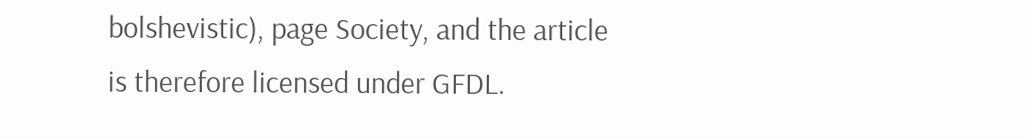bolshevistic), page Society, and the article is therefore licensed under GFDL.